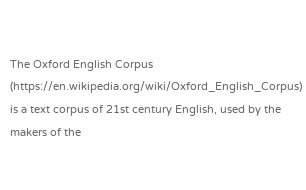The Oxford English Corpus (https://en.wikipedia.org/wiki/Oxford_English_Corpus) is a text corpus of 21st century English, used by the makers of the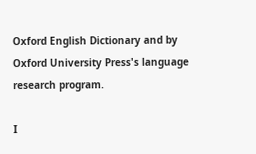Oxford English Dictionary and by Oxford University Press's language research program.

I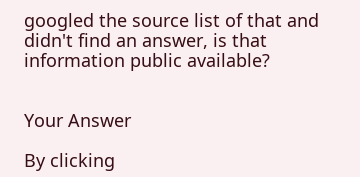googled the source list of that and didn't find an answer, is that information public available?


Your Answer

By clicking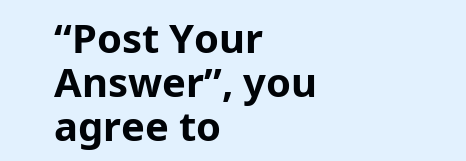“Post Your Answer”, you agree to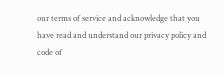our terms of service and acknowledge that you have read and understand our privacy policy and code of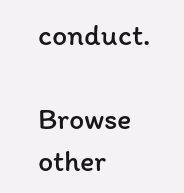conduct.

Browse other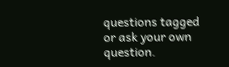questions tagged or ask your own question.